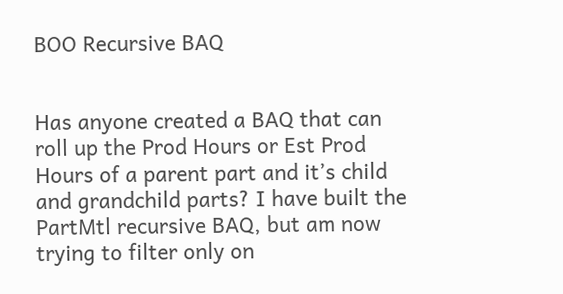BOO Recursive BAQ


Has anyone created a BAQ that can roll up the Prod Hours or Est Prod Hours of a parent part and it’s child and grandchild parts? I have built the PartMtl recursive BAQ, but am now trying to filter only on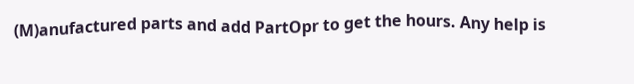(M)anufactured parts and add PartOpr to get the hours. Any help is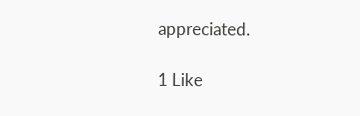appreciated.

1 Like